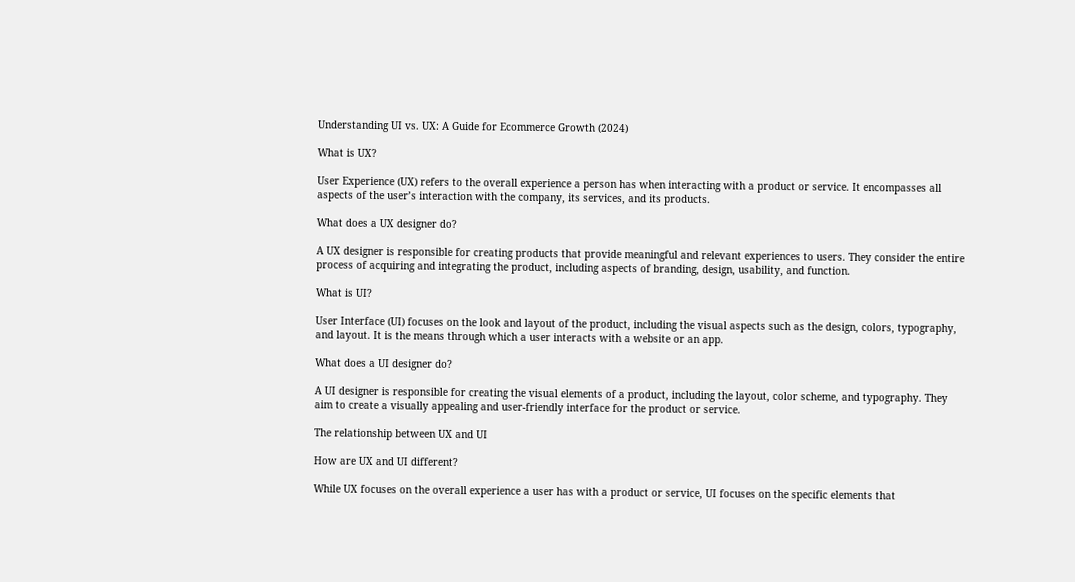Understanding UI vs. UX: A Guide for Ecommerce Growth (2024)

What is UX?

User Experience (UX) refers to the overall experience a person has when interacting with a product or service. It encompasses all aspects of the user’s interaction with the company, its services, and its products.

What does a UX designer do?

A UX designer is responsible for creating products that provide meaningful and relevant experiences to users. They consider the entire process of acquiring and integrating the product, including aspects of branding, design, usability, and function.

What is UI?

User Interface (UI) focuses on the look and layout of the product, including the visual aspects such as the design, colors, typography, and layout. It is the means through which a user interacts with a website or an app.

What does a UI designer do?

A UI designer is responsible for creating the visual elements of a product, including the layout, color scheme, and typography. They aim to create a visually appealing and user-friendly interface for the product or service.

The relationship between UX and UI

How are UX and UI different?

While UX focuses on the overall experience a user has with a product or service, UI focuses on the specific elements that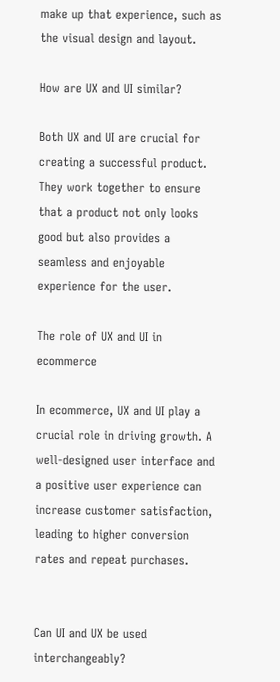make up that experience, such as the visual design and layout.

How are UX and UI similar?

Both UX and UI are crucial for creating a successful product. They work together to ensure that a product not only looks good but also provides a seamless and enjoyable experience for the user.

The role of UX and UI in ecommerce

In ecommerce, UX and UI play a crucial role in driving growth. A well-designed user interface and a positive user experience can increase customer satisfaction, leading to higher conversion rates and repeat purchases.


Can UI and UX be used interchangeably?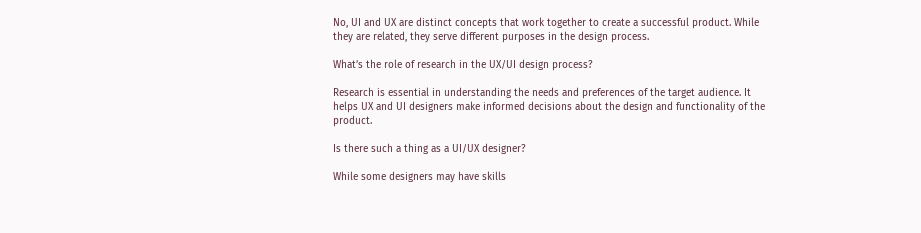No, UI and UX are distinct concepts that work together to create a successful product. While they are related, they serve different purposes in the design process.

What’s the role of research in the UX/UI design process?

Research is essential in understanding the needs and preferences of the target audience. It helps UX and UI designers make informed decisions about the design and functionality of the product.

Is there such a thing as a UI/UX designer?

While some designers may have skills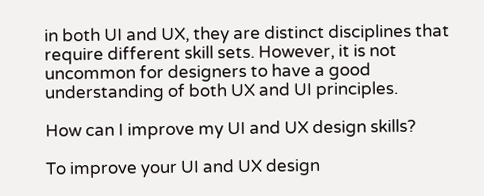in both UI and UX, they are distinct disciplines that require different skill sets. However, it is not uncommon for designers to have a good understanding of both UX and UI principles.

How can I improve my UI and UX design skills?

To improve your UI and UX design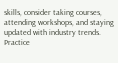skills, consider taking courses, attending workshops, and staying updated with industry trends. Practice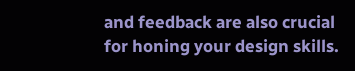and feedback are also crucial for honing your design skills.